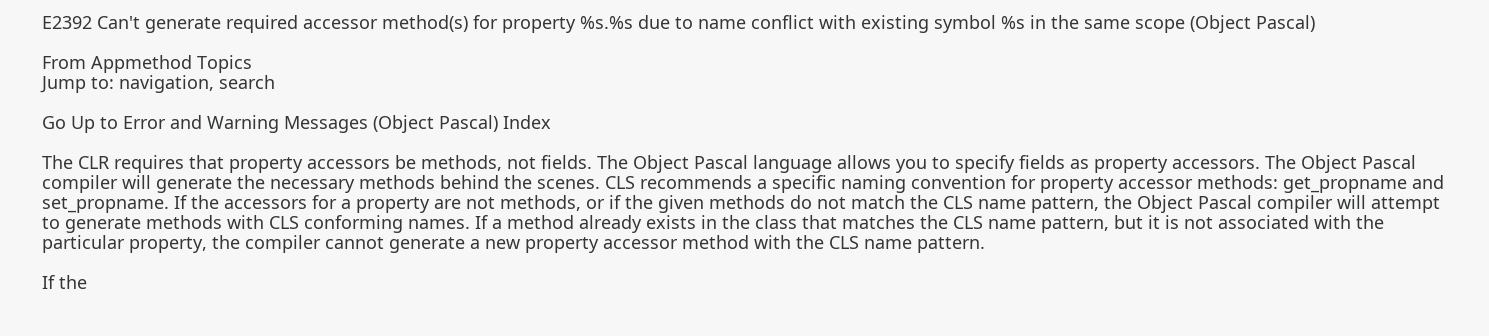E2392 Can't generate required accessor method(s) for property %s.%s due to name conflict with existing symbol %s in the same scope (Object Pascal)

From Appmethod Topics
Jump to: navigation, search

Go Up to Error and Warning Messages (Object Pascal) Index

The CLR requires that property accessors be methods, not fields. The Object Pascal language allows you to specify fields as property accessors. The Object Pascal compiler will generate the necessary methods behind the scenes. CLS recommends a specific naming convention for property accessor methods: get_propname and set_propname. If the accessors for a property are not methods, or if the given methods do not match the CLS name pattern, the Object Pascal compiler will attempt to generate methods with CLS conforming names. If a method already exists in the class that matches the CLS name pattern, but it is not associated with the particular property, the compiler cannot generate a new property accessor method with the CLS name pattern.

If the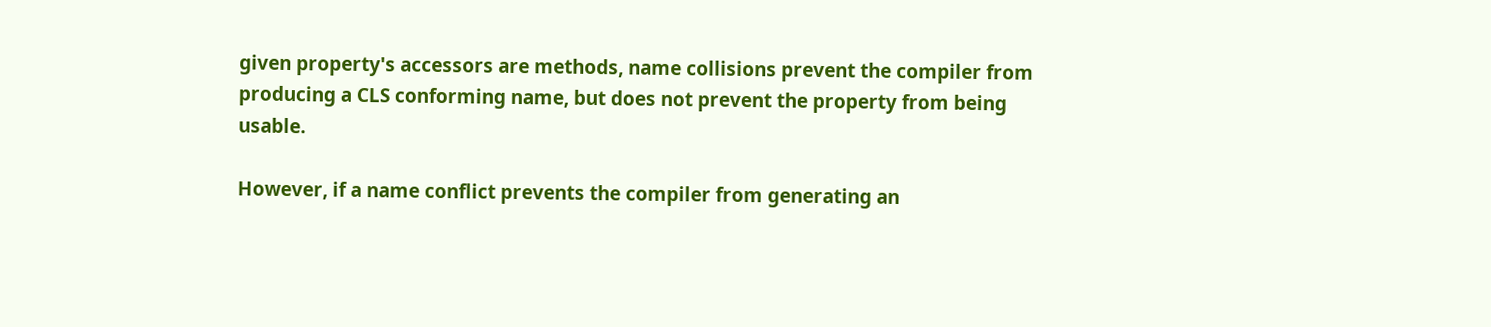given property's accessors are methods, name collisions prevent the compiler from producing a CLS conforming name, but does not prevent the property from being usable.

However, if a name conflict prevents the compiler from generating an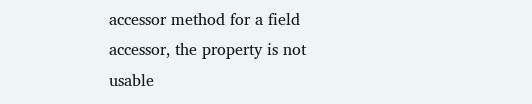accessor method for a field accessor, the property is not usable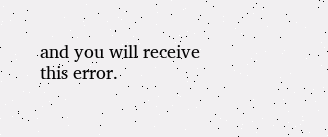and you will receive this error.